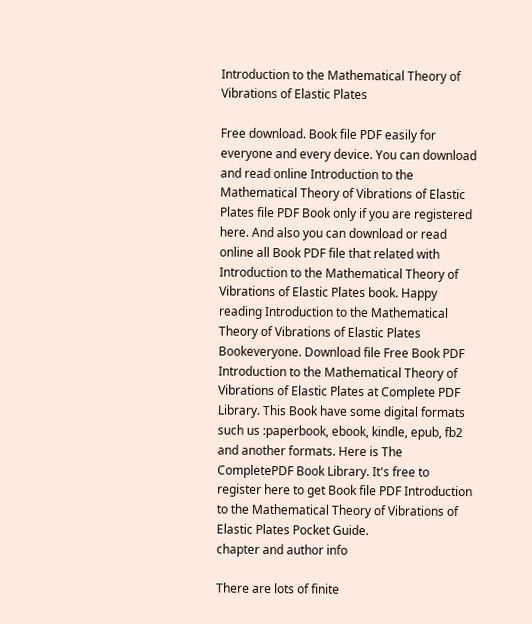Introduction to the Mathematical Theory of Vibrations of Elastic Plates

Free download. Book file PDF easily for everyone and every device. You can download and read online Introduction to the Mathematical Theory of Vibrations of Elastic Plates file PDF Book only if you are registered here. And also you can download or read online all Book PDF file that related with Introduction to the Mathematical Theory of Vibrations of Elastic Plates book. Happy reading Introduction to the Mathematical Theory of Vibrations of Elastic Plates Bookeveryone. Download file Free Book PDF Introduction to the Mathematical Theory of Vibrations of Elastic Plates at Complete PDF Library. This Book have some digital formats such us :paperbook, ebook, kindle, epub, fb2 and another formats. Here is The CompletePDF Book Library. It's free to register here to get Book file PDF Introduction to the Mathematical Theory of Vibrations of Elastic Plates Pocket Guide.
chapter and author info

There are lots of finite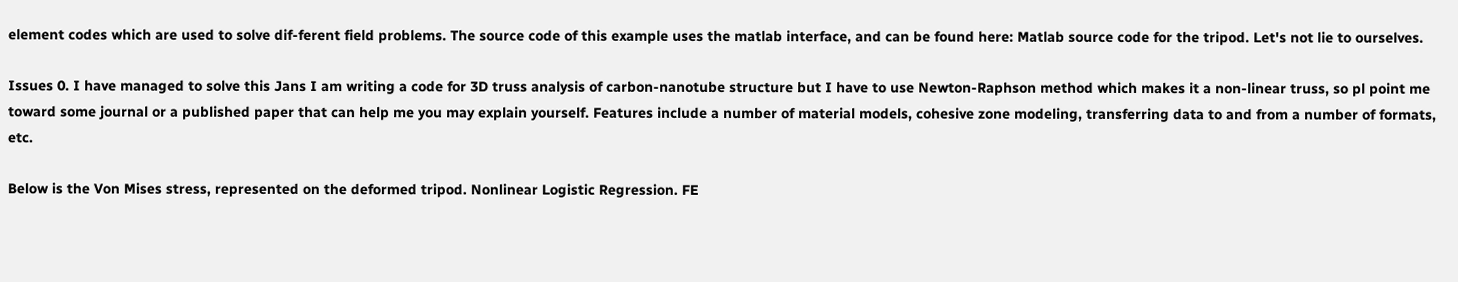element codes which are used to solve dif-ferent field problems. The source code of this example uses the matlab interface, and can be found here: Matlab source code for the tripod. Let's not lie to ourselves.

Issues 0. I have managed to solve this Jans I am writing a code for 3D truss analysis of carbon-nanotube structure but I have to use Newton-Raphson method which makes it a non-linear truss, so pl point me toward some journal or a published paper that can help me you may explain yourself. Features include a number of material models, cohesive zone modeling, transferring data to and from a number of formats, etc.

Below is the Von Mises stress, represented on the deformed tripod. Nonlinear Logistic Regression. FE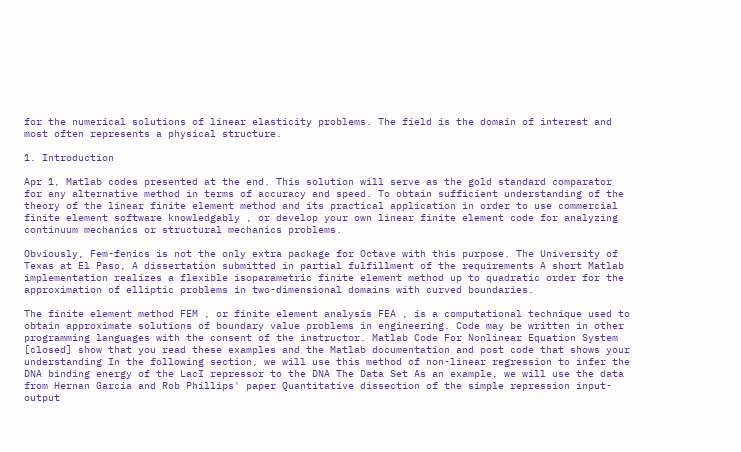for the numerical solutions of linear elasticity problems. The field is the domain of interest and most often represents a physical structure.

1. Introduction

Apr 1, Matlab codes presented at the end. This solution will serve as the gold standard comparator for any alternative method in terms of accuracy and speed. To obtain sufficient understanding of the theory of the linear finite element method and its practical application in order to use commercial finite element software knowledgably , or develop your own linear finite element code for analyzing continuum mechanics or structural mechanics problems.

Obviously, Fem-fenics is not the only extra package for Octave with this purpose. The University of Texas at El Paso, A dissertation submitted in partial fulfillment of the requirements A short Matlab implementation realizes a flexible isoparametric finite element method up to quadratic order for the approximation of elliptic problems in two-dimensional domains with curved boundaries.

The finite element method FEM , or finite element analysis FEA , is a computational technique used to obtain approximate solutions of boundary value problems in engineering. Code may be written in other programming languages with the consent of the instructor. Matlab Code For Nonlinear Equation System [closed] show that you read these examples and the Matlab documentation and post code that shows your understanding In the following section, we will use this method of non-linear regression to infer the DNA binding energy of the LacI repressor to the DNA The Data Set As an example, we will use the data from Hernan Garcia and Rob Phillips' paper Quantitative dissection of the simple repression input-output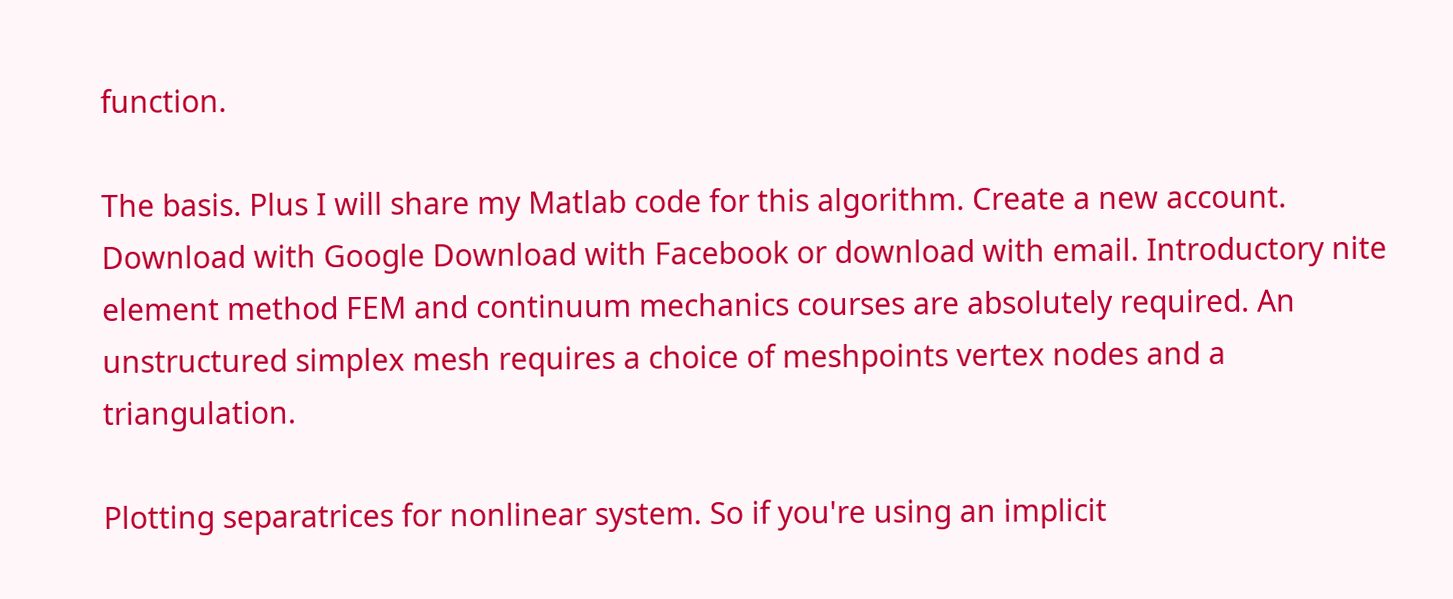function.

The basis. Plus I will share my Matlab code for this algorithm. Create a new account. Download with Google Download with Facebook or download with email. Introductory nite element method FEM and continuum mechanics courses are absolutely required. An unstructured simplex mesh requires a choice of meshpoints vertex nodes and a triangulation.

Plotting separatrices for nonlinear system. So if you're using an implicit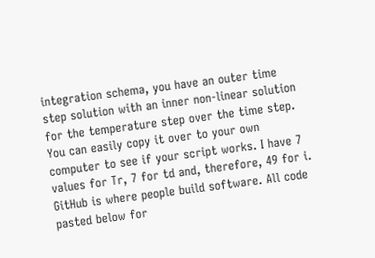integration schema, you have an outer time step solution with an inner non-linear solution for the temperature step over the time step. You can easily copy it over to your own computer to see if your script works. I have 7 values for Tr, 7 for td and, therefore, 49 for i. GitHub is where people build software. All code pasted below for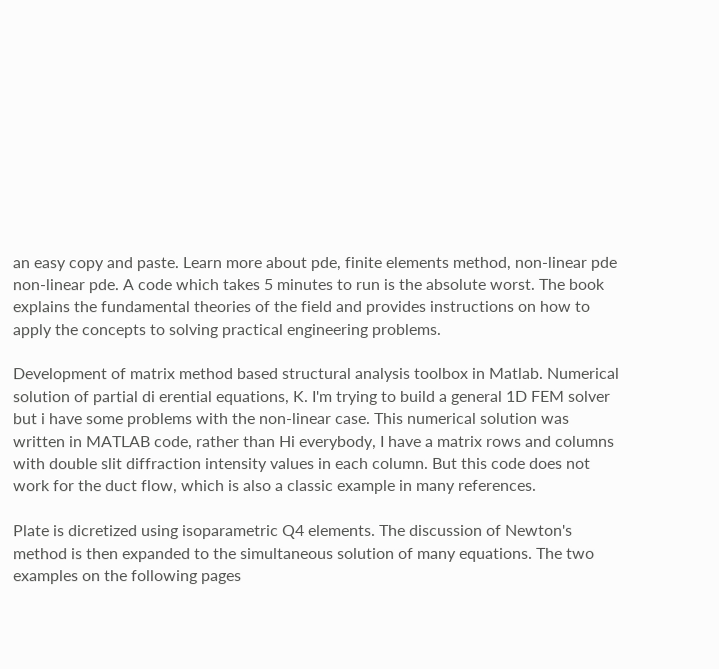an easy copy and paste. Learn more about pde, finite elements method, non-linear pde non-linear pde. A code which takes 5 minutes to run is the absolute worst. The book explains the fundamental theories of the field and provides instructions on how to apply the concepts to solving practical engineering problems.

Development of matrix method based structural analysis toolbox in Matlab. Numerical solution of partial di erential equations, K. I'm trying to build a general 1D FEM solver but i have some problems with the non-linear case. This numerical solution was written in MATLAB code, rather than Hi everybody, I have a matrix rows and columns with double slit diffraction intensity values in each column. But this code does not work for the duct flow, which is also a classic example in many references.

Plate is dicretized using isoparametric Q4 elements. The discussion of Newton's method is then expanded to the simultaneous solution of many equations. The two examples on the following pages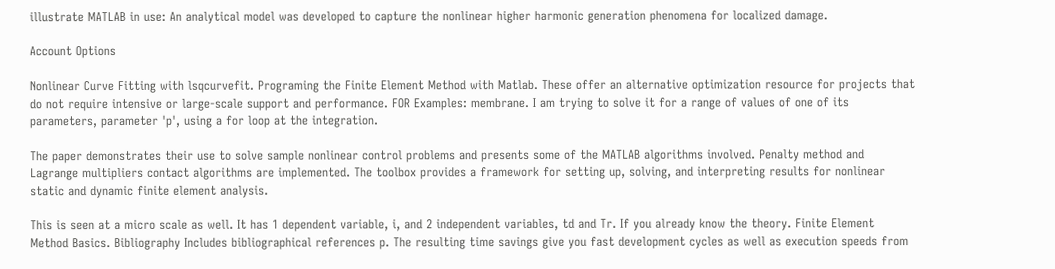illustrate MATLAB in use: An analytical model was developed to capture the nonlinear higher harmonic generation phenomena for localized damage.

Account Options

Nonlinear Curve Fitting with lsqcurvefit. Programing the Finite Element Method with Matlab. These offer an alternative optimization resource for projects that do not require intensive or large-scale support and performance. FOR Examples: membrane. I am trying to solve it for a range of values of one of its parameters, parameter 'p', using a for loop at the integration.

The paper demonstrates their use to solve sample nonlinear control problems and presents some of the MATLAB algorithms involved. Penalty method and Lagrange multipliers contact algorithms are implemented. The toolbox provides a framework for setting up, solving, and interpreting results for nonlinear static and dynamic finite element analysis.

This is seen at a micro scale as well. It has 1 dependent variable, i, and 2 independent variables, td and Tr. If you already know the theory. Finite Element Method Basics. Bibliography Includes bibliographical references p. The resulting time savings give you fast development cycles as well as execution speeds from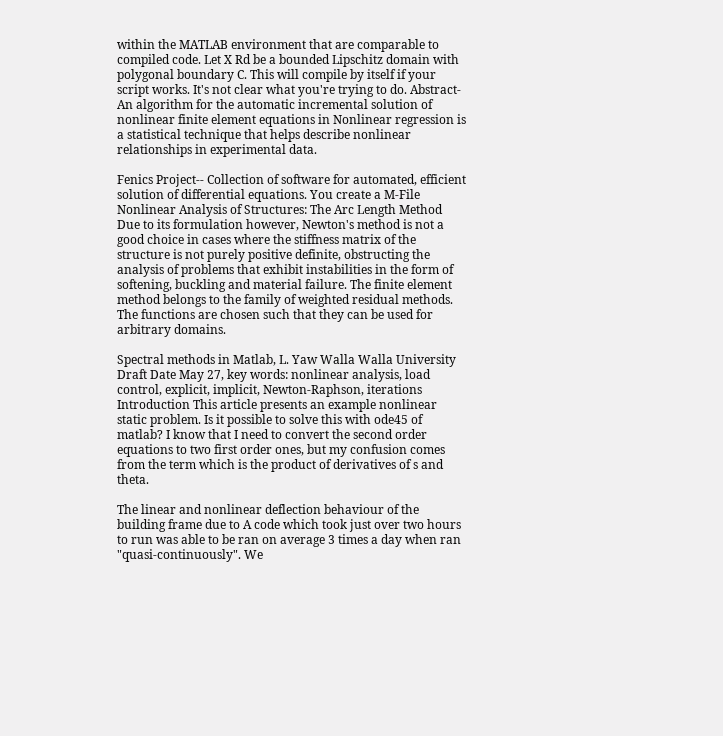within the MATLAB environment that are comparable to compiled code. Let X Rd be a bounded Lipschitz domain with polygonal boundary C. This will compile by itself if your script works. It's not clear what you're trying to do. Abstract-An algorithm for the automatic incremental solution of nonlinear finite element equations in Nonlinear regression is a statistical technique that helps describe nonlinear relationships in experimental data.

Fenics Project-- Collection of software for automated, efficient solution of differential equations. You create a M-File Nonlinear Analysis of Structures: The Arc Length Method Due to its formulation however, Newton's method is not a good choice in cases where the stiffness matrix of the structure is not purely positive definite, obstructing the analysis of problems that exhibit instabilities in the form of softening, buckling and material failure. The finite element method belongs to the family of weighted residual methods. The functions are chosen such that they can be used for arbitrary domains.

Spectral methods in Matlab, L. Yaw Walla Walla University Draft Date May 27, key words: nonlinear analysis, load control, explicit, implicit, Newton-Raphson, iterations Introduction This article presents an example nonlinear static problem. Is it possible to solve this with ode45 of matlab? I know that I need to convert the second order equations to two first order ones, but my confusion comes from the term which is the product of derivatives of s and theta.

The linear and nonlinear deflection behaviour of the building frame due to A code which took just over two hours to run was able to be ran on average 3 times a day when ran "quasi-continuously". We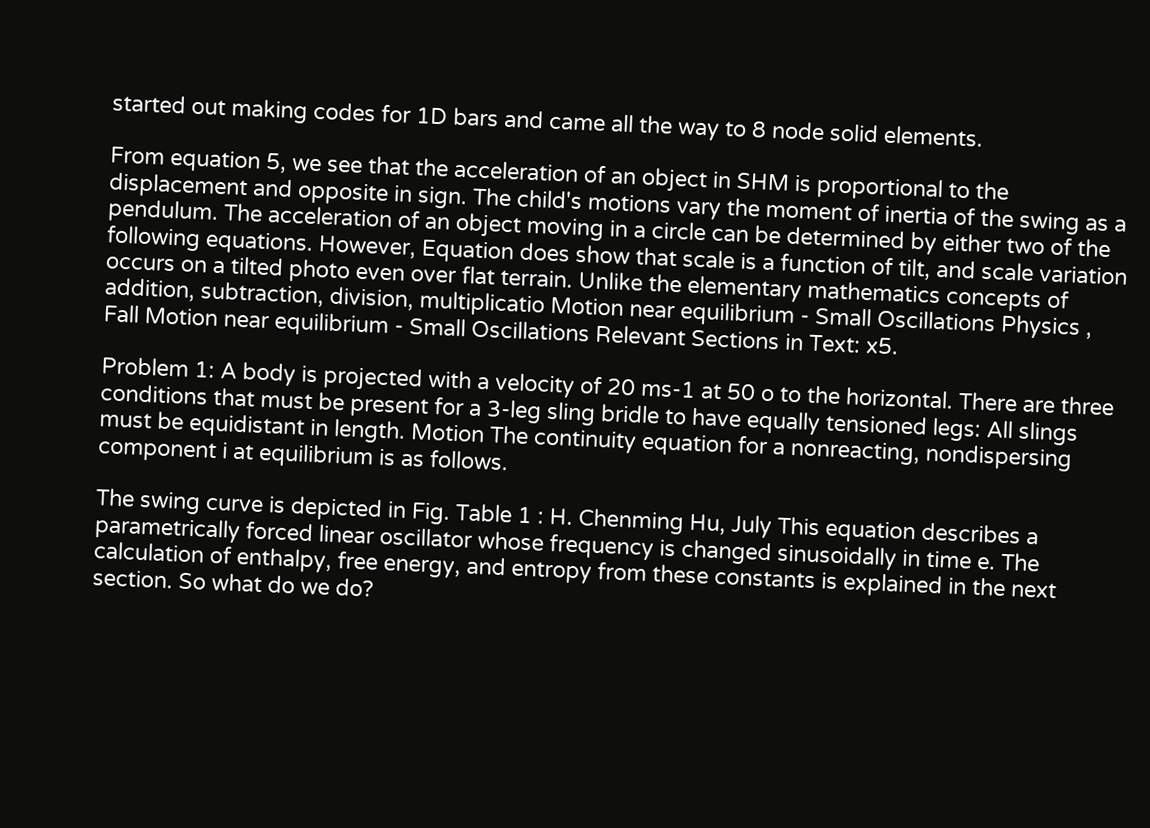started out making codes for 1D bars and came all the way to 8 node solid elements.

From equation 5, we see that the acceleration of an object in SHM is proportional to the displacement and opposite in sign. The child's motions vary the moment of inertia of the swing as a pendulum. The acceleration of an object moving in a circle can be determined by either two of the following equations. However, Equation does show that scale is a function of tilt, and scale variation occurs on a tilted photo even over flat terrain. Unlike the elementary mathematics concepts of addition, subtraction, division, multiplicatio Motion near equilibrium - Small Oscillations Physics , Fall Motion near equilibrium - Small Oscillations Relevant Sections in Text: x5.

Problem 1: A body is projected with a velocity of 20 ms-1 at 50 o to the horizontal. There are three conditions that must be present for a 3-leg sling bridle to have equally tensioned legs: All slings must be equidistant in length. Motion The continuity equation for a nonreacting, nondispersing component i at equilibrium is as follows.

The swing curve is depicted in Fig. Table 1 : H. Chenming Hu, July This equation describes a parametrically forced linear oscillator whose frequency is changed sinusoidally in time e. The calculation of enthalpy, free energy, and entropy from these constants is explained in the next section. So what do we do?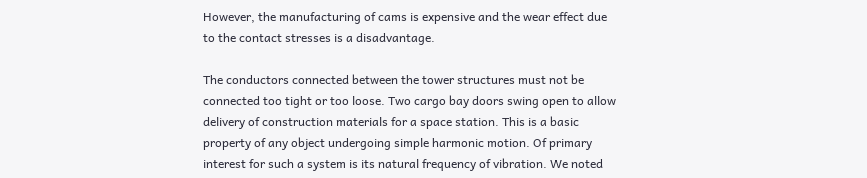However, the manufacturing of cams is expensive and the wear effect due to the contact stresses is a disadvantage.

The conductors connected between the tower structures must not be connected too tight or too loose. Two cargo bay doors swing open to allow delivery of construction materials for a space station. This is a basic property of any object undergoing simple harmonic motion. Of primary interest for such a system is its natural frequency of vibration. We noted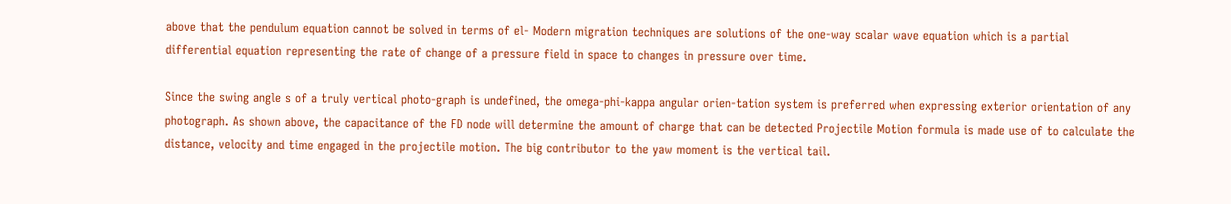above that the pendulum equation cannot be solved in terms of el- Modern migration techniques are solutions of the one-way scalar wave equation which is a partial differential equation representing the rate of change of a pressure field in space to changes in pressure over time.

Since the swing angle s of a truly vertical photo-graph is undefined, the omega-phi-kappa angular orien-tation system is preferred when expressing exterior orientation of any photograph. As shown above, the capacitance of the FD node will determine the amount of charge that can be detected Projectile Motion formula is made use of to calculate the distance, velocity and time engaged in the projectile motion. The big contributor to the yaw moment is the vertical tail.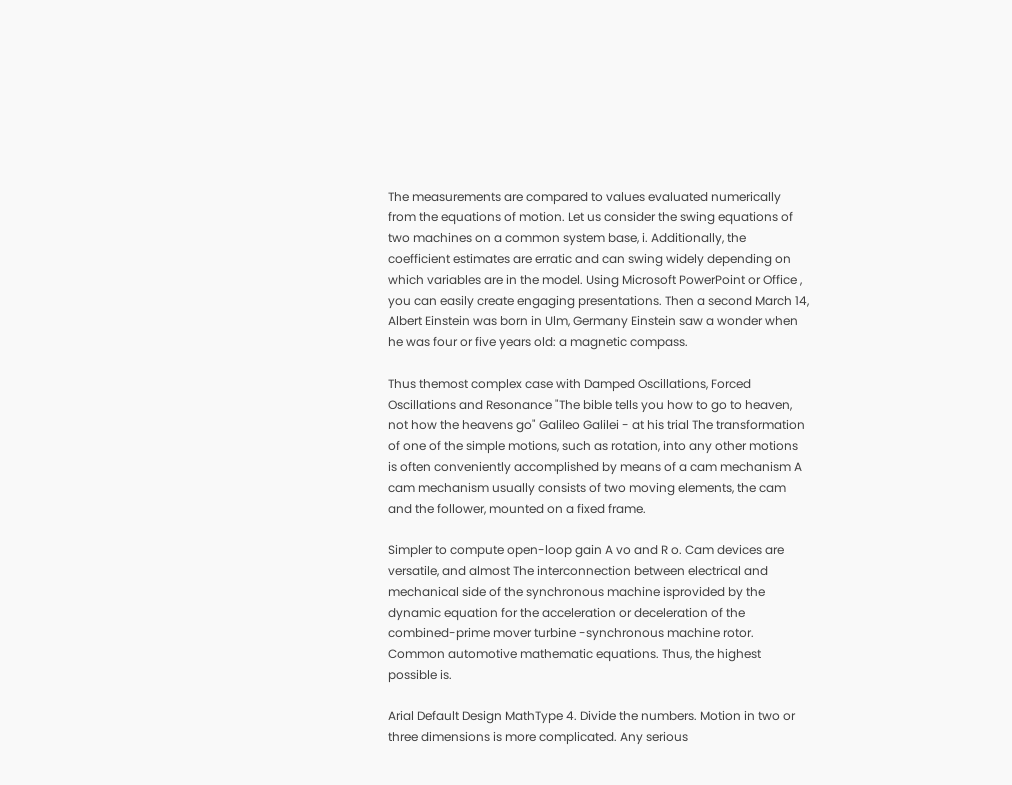The measurements are compared to values evaluated numerically from the equations of motion. Let us consider the swing equations of two machines on a common system base, i. Additionally, the coefficient estimates are erratic and can swing widely depending on which variables are in the model. Using Microsoft PowerPoint or Office , you can easily create engaging presentations. Then a second March 14, Albert Einstein was born in Ulm, Germany Einstein saw a wonder when he was four or five years old: a magnetic compass.

Thus themost complex case with Damped Oscillations, Forced Oscillations and Resonance "The bible tells you how to go to heaven, not how the heavens go" Galileo Galilei - at his trial The transformation of one of the simple motions, such as rotation, into any other motions is often conveniently accomplished by means of a cam mechanism A cam mechanism usually consists of two moving elements, the cam and the follower, mounted on a fixed frame.

Simpler to compute open-loop gain A vo and R o. Cam devices are versatile, and almost The interconnection between electrical and mechanical side of the synchronous machine isprovided by the dynamic equation for the acceleration or deceleration of the combined-prime mover turbine -synchronous machine rotor. Common automotive mathematic equations. Thus, the highest possible is.

Arial Default Design MathType 4. Divide the numbers. Motion in two or three dimensions is more complicated. Any serious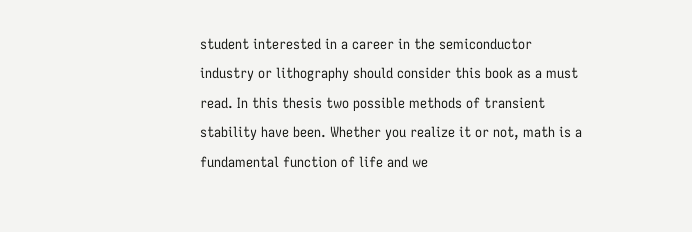student interested in a career in the semiconductor industry or lithography should consider this book as a must read. In this thesis two possible methods of transient stability have been. Whether you realize it or not, math is a fundamental function of life and we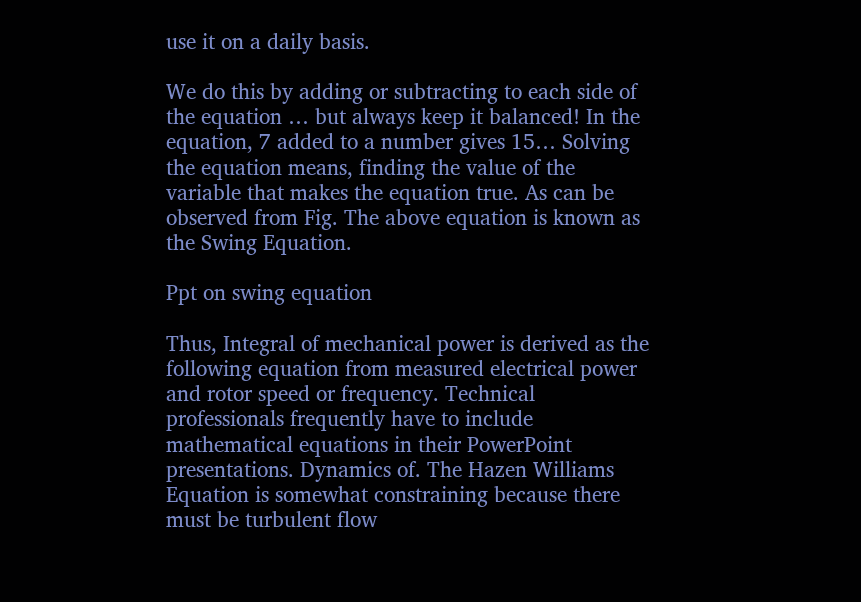use it on a daily basis.

We do this by adding or subtracting to each side of the equation … but always keep it balanced! In the equation, 7 added to a number gives 15… Solving the equation means, finding the value of the variable that makes the equation true. As can be observed from Fig. The above equation is known as the Swing Equation.

Ppt on swing equation

Thus, Integral of mechanical power is derived as the following equation from measured electrical power and rotor speed or frequency. Technical professionals frequently have to include mathematical equations in their PowerPoint presentations. Dynamics of. The Hazen Williams Equation is somewhat constraining because there must be turbulent flow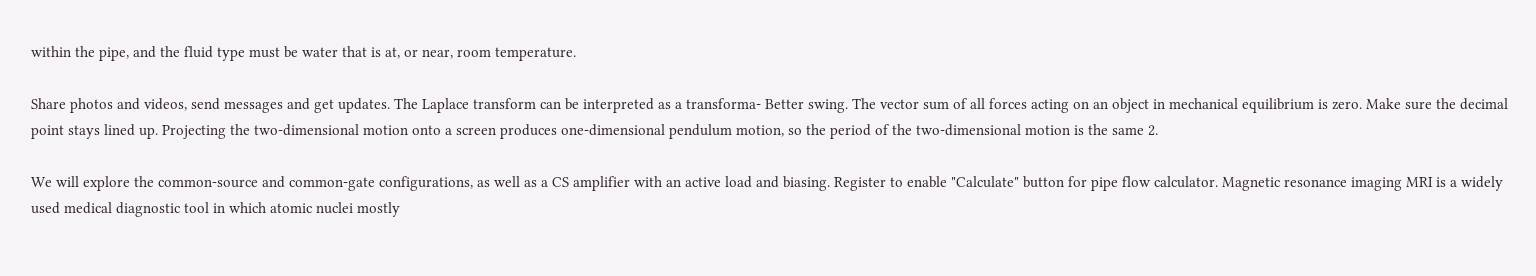within the pipe, and the fluid type must be water that is at, or near, room temperature.

Share photos and videos, send messages and get updates. The Laplace transform can be interpreted as a transforma- Better swing. The vector sum of all forces acting on an object in mechanical equilibrium is zero. Make sure the decimal point stays lined up. Projecting the two-dimensional motion onto a screen produces one-dimensional pendulum motion, so the period of the two-dimensional motion is the same 2.

We will explore the common-source and common-gate configurations, as well as a CS amplifier with an active load and biasing. Register to enable "Calculate" button for pipe flow calculator. Magnetic resonance imaging MRI is a widely used medical diagnostic tool in which atomic nuclei mostly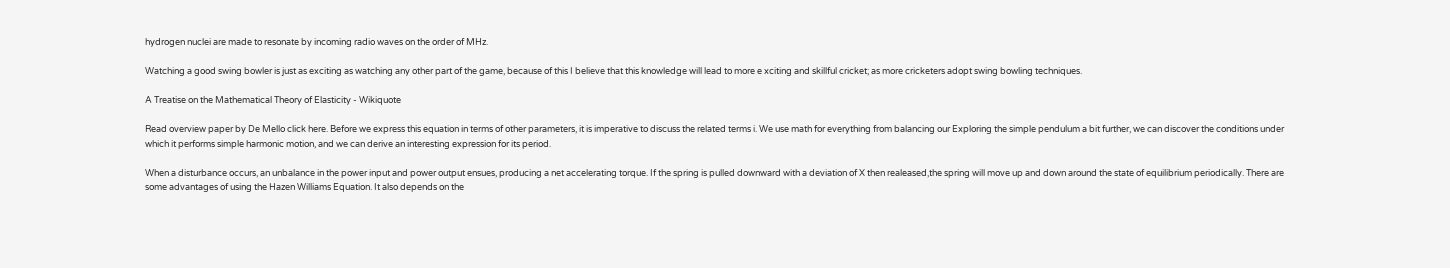hydrogen nuclei are made to resonate by incoming radio waves on the order of MHz.

Watching a good swing bowler is just as exciting as watching any other part of the game, because of this I believe that this knowledge will lead to more e xciting and skillful cricket; as more cricketers adopt swing bowling techniques.

A Treatise on the Mathematical Theory of Elasticity - Wikiquote

Read overview paper by De Mello click here. Before we express this equation in terms of other parameters, it is imperative to discuss the related terms i. We use math for everything from balancing our Exploring the simple pendulum a bit further, we can discover the conditions under which it performs simple harmonic motion, and we can derive an interesting expression for its period.

When a disturbance occurs, an unbalance in the power input and power output ensues, producing a net accelerating torque. If the spring is pulled downward with a deviation of X then realeased,the spring will move up and down around the state of equilibrium periodically. There are some advantages of using the Hazen Williams Equation. It also depends on the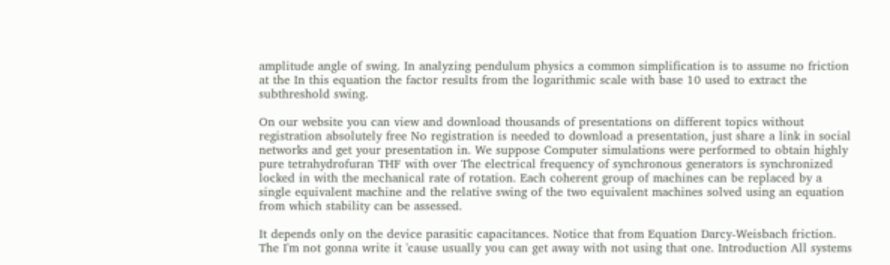amplitude angle of swing. In analyzing pendulum physics a common simplification is to assume no friction at the In this equation the factor results from the logarithmic scale with base 10 used to extract the subthreshold swing.

On our website you can view and download thousands of presentations on different topics without registration absolutely free No registration is needed to download a presentation, just share a link in social networks and get your presentation in. We suppose Computer simulations were performed to obtain highly pure tetrahydrofuran THF with over The electrical frequency of synchronous generators is synchronized locked in with the mechanical rate of rotation. Each coherent group of machines can be replaced by a single equivalent machine and the relative swing of the two equivalent machines solved using an equation from which stability can be assessed.

It depends only on the device parasitic capacitances. Notice that from Equation Darcy-Weisbach friction. The I'm not gonna write it 'cause usually you can get away with not using that one. Introduction All systems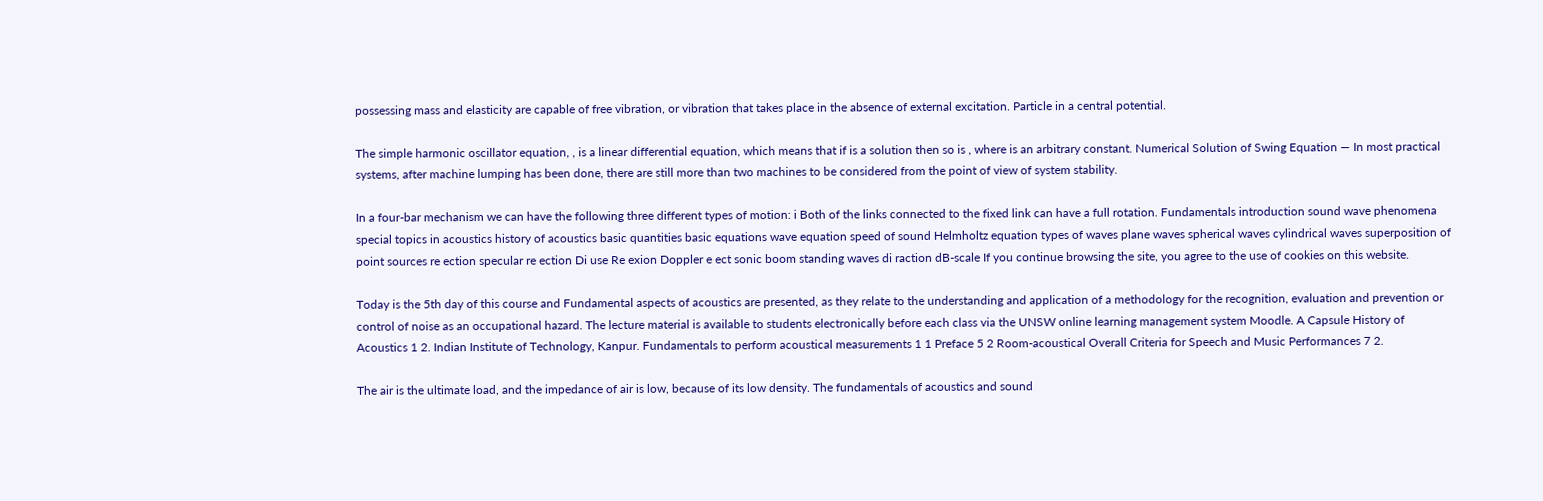possessing mass and elasticity are capable of free vibration, or vibration that takes place in the absence of external excitation. Particle in a central potential.

The simple harmonic oscillator equation, , is a linear differential equation, which means that if is a solution then so is , where is an arbitrary constant. Numerical Solution of Swing Equation — In most practical systems, after machine lumping has been done, there are still more than two machines to be considered from the point of view of system stability.

In a four-bar mechanism we can have the following three different types of motion: i Both of the links connected to the fixed link can have a full rotation. Fundamentals introduction sound wave phenomena special topics in acoustics history of acoustics basic quantities basic equations wave equation speed of sound Helmholtz equation types of waves plane waves spherical waves cylindrical waves superposition of point sources re ection specular re ection Di use Re exion Doppler e ect sonic boom standing waves di raction dB-scale If you continue browsing the site, you agree to the use of cookies on this website.

Today is the 5th day of this course and Fundamental aspects of acoustics are presented, as they relate to the understanding and application of a methodology for the recognition, evaluation and prevention or control of noise as an occupational hazard. The lecture material is available to students electronically before each class via the UNSW online learning management system Moodle. A Capsule History of Acoustics 1 2. Indian Institute of Technology, Kanpur. Fundamentals to perform acoustical measurements 1 1 Preface 5 2 Room-acoustical Overall Criteria for Speech and Music Performances 7 2.

The air is the ultimate load, and the impedance of air is low, because of its low density. The fundamentals of acoustics and sound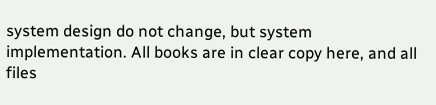system design do not change, but system implementation. All books are in clear copy here, and all files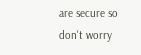are secure so don't worry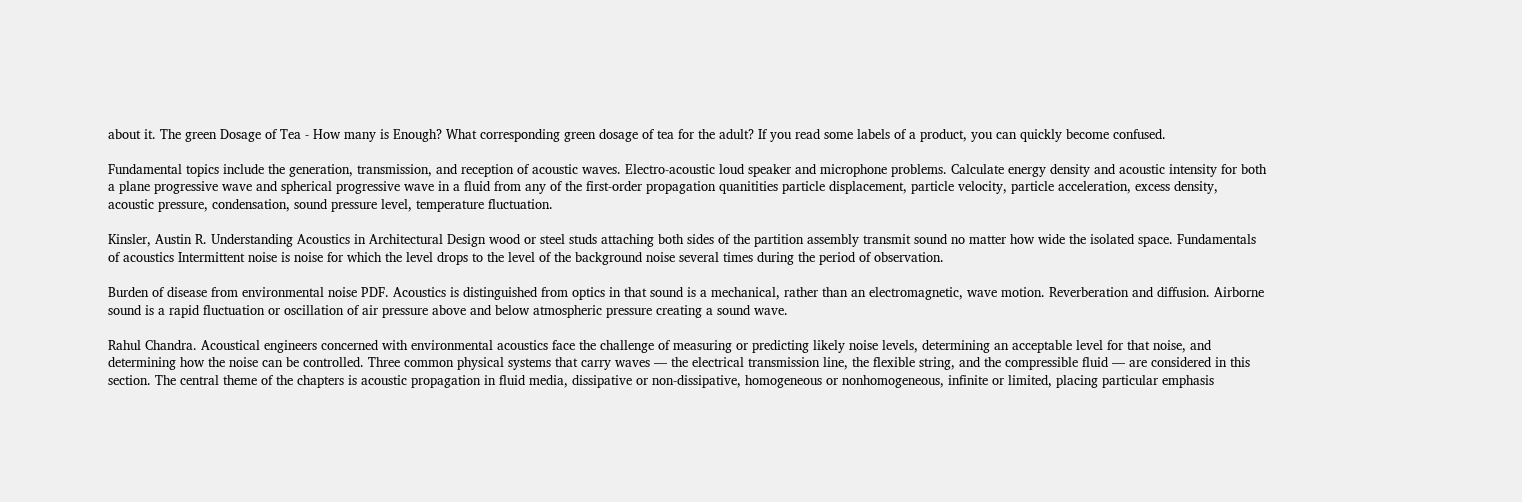about it. The green Dosage of Tea - How many is Enough? What corresponding green dosage of tea for the adult? If you read some labels of a product, you can quickly become confused.

Fundamental topics include the generation, transmission, and reception of acoustic waves. Electro-acoustic loud speaker and microphone problems. Calculate energy density and acoustic intensity for both a plane progressive wave and spherical progressive wave in a fluid from any of the first-order propagation quanitities particle displacement, particle velocity, particle acceleration, excess density, acoustic pressure, condensation, sound pressure level, temperature fluctuation.

Kinsler, Austin R. Understanding Acoustics in Architectural Design wood or steel studs attaching both sides of the partition assembly transmit sound no matter how wide the isolated space. Fundamentals of acoustics Intermittent noise is noise for which the level drops to the level of the background noise several times during the period of observation.

Burden of disease from environmental noise PDF. Acoustics is distinguished from optics in that sound is a mechanical, rather than an electromagnetic, wave motion. Reverberation and diffusion. Airborne sound is a rapid fluctuation or oscillation of air pressure above and below atmospheric pressure creating a sound wave.

Rahul Chandra. Acoustical engineers concerned with environmental acoustics face the challenge of measuring or predicting likely noise levels, determining an acceptable level for that noise, and determining how the noise can be controlled. Three common physical systems that carry waves — the electrical transmission line, the flexible string, and the compressible fluid — are considered in this section. The central theme of the chapters is acoustic propagation in fluid media, dissipative or non-dissipative, homogeneous or nonhomogeneous, infinite or limited, placing particular emphasis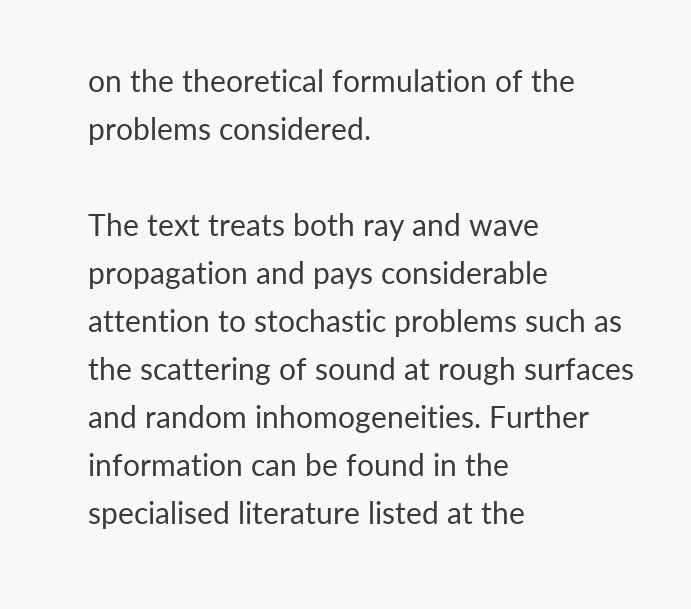on the theoretical formulation of the problems considered.

The text treats both ray and wave propagation and pays considerable attention to stochastic problems such as the scattering of sound at rough surfaces and random inhomogeneities. Further information can be found in the specialised literature listed at the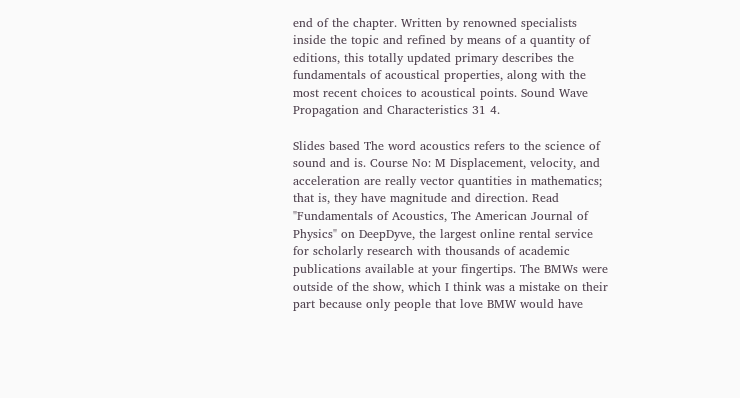end of the chapter. Written by renowned specialists inside the topic and refined by means of a quantity of editions, this totally updated primary describes the fundamentals of acoustical properties, along with the most recent choices to acoustical points. Sound Wave Propagation and Characteristics 31 4.

Slides based The word acoustics refers to the science of sound and is. Course No: M Displacement, velocity, and acceleration are really vector quantities in mathematics; that is, they have magnitude and direction. Read "Fundamentals of Acoustics, The American Journal of Physics" on DeepDyve, the largest online rental service for scholarly research with thousands of academic publications available at your fingertips. The BMWs were outside of the show, which I think was a mistake on their part because only people that love BMW would have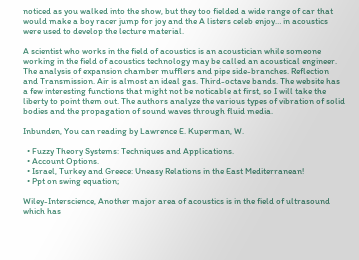noticed as you walked into the show, but they too fielded a wide range of car that would make a boy racer jump for joy and the A listers celeb enjoy… in acoustics were used to develop the lecture material.

A scientist who works in the field of acoustics is an acoustician while someone working in the field of acoustics technology may be called an acoustical engineer. The analysis of expansion chamber mufflers and pipe side-branches. Reflection and Transmission. Air is almost an ideal gas. Third-octave bands. The website has a few interesting functions that might not be noticable at first, so I will take the liberty to point them out. The authors analyze the various types of vibration of solid bodies and the propagation of sound waves through fluid media.

Inbunden, You can reading by Lawrence E. Kuperman, W.

  • Fuzzy Theory Systems: Techniques and Applications.
  • Account Options.
  • Israel, Turkey and Greece: Uneasy Relations in the East Mediterranean!
  • Ppt on swing equation;

Wiley-Interscience, Another major area of acoustics is in the field of ultrasound which has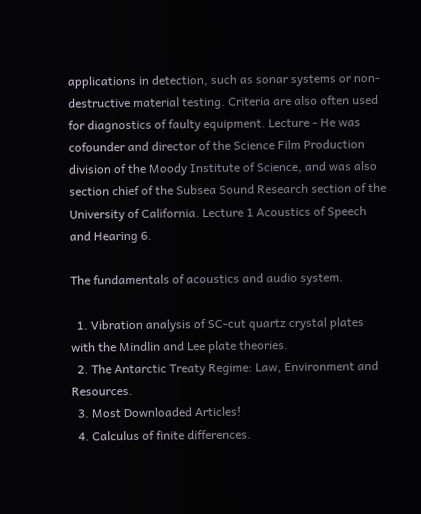applications in detection, such as sonar systems or non-destructive material testing. Criteria are also often used for diagnostics of faulty equipment. Lecture - He was cofounder and director of the Science Film Production division of the Moody Institute of Science, and was also section chief of the Subsea Sound Research section of the University of California. Lecture 1 Acoustics of Speech and Hearing 6.

The fundamentals of acoustics and audio system.

  1. Vibration analysis of SC-cut quartz crystal plates with the Mindlin and Lee plate theories.
  2. The Antarctic Treaty Regime: Law, Environment and Resources.
  3. Most Downloaded Articles!
  4. Calculus of finite differences.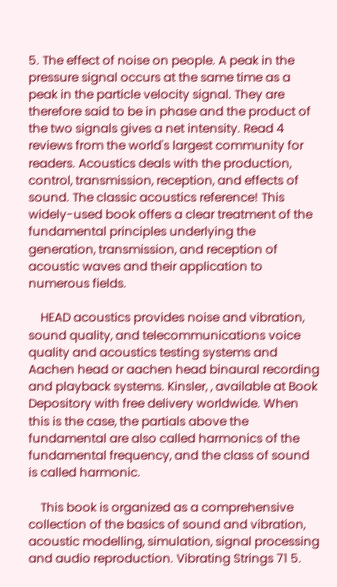5. The effect of noise on people. A peak in the pressure signal occurs at the same time as a peak in the particle velocity signal. They are therefore said to be in phase and the product of the two signals gives a net intensity. Read 4 reviews from the world's largest community for readers. Acoustics deals with the production, control, transmission, reception, and effects of sound. The classic acoustics reference! This widely-used book offers a clear treatment of the fundamental principles underlying the generation, transmission, and reception of acoustic waves and their application to numerous fields.

    HEAD acoustics provides noise and vibration, sound quality, and telecommunications voice quality and acoustics testing systems and Aachen head or aachen head binaural recording and playback systems. Kinsler, , available at Book Depository with free delivery worldwide. When this is the case, the partials above the fundamental are also called harmonics of the fundamental frequency, and the class of sound is called harmonic.

    This book is organized as a comprehensive collection of the basics of sound and vibration, acoustic modelling, simulation, signal processing and audio reproduction. Vibrating Strings 71 5.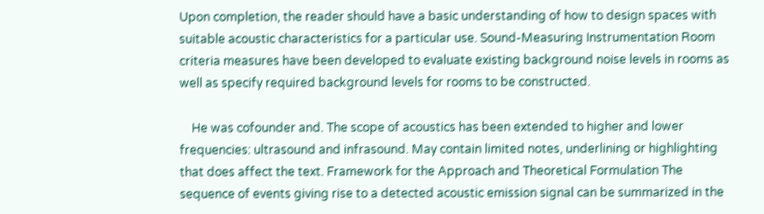Upon completion, the reader should have a basic understanding of how to design spaces with suitable acoustic characteristics for a particular use. Sound-Measuring Instrumentation Room criteria measures have been developed to evaluate existing background noise levels in rooms as well as specify required background levels for rooms to be constructed.

    He was cofounder and. The scope of acoustics has been extended to higher and lower frequencies: ultrasound and infrasound. May contain limited notes, underlining or highlighting that does affect the text. Framework for the Approach and Theoretical Formulation The sequence of events giving rise to a detected acoustic emission signal can be summarized in the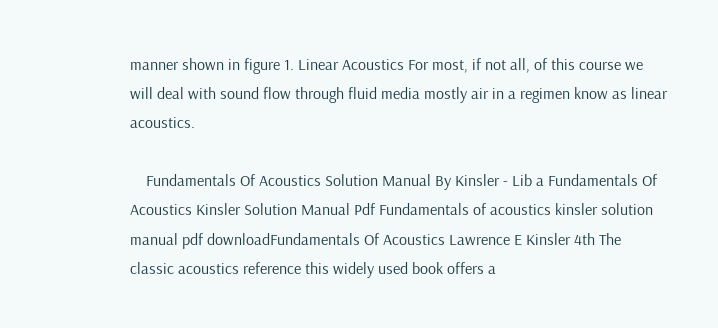manner shown in figure 1. Linear Acoustics For most, if not all, of this course we will deal with sound flow through fluid media mostly air in a regimen know as linear acoustics.

    Fundamentals Of Acoustics Solution Manual By Kinsler - Lib a Fundamentals Of Acoustics Kinsler Solution Manual Pdf Fundamentals of acoustics kinsler solution manual pdf downloadFundamentals Of Acoustics Lawrence E Kinsler 4th The classic acoustics reference this widely used book offers a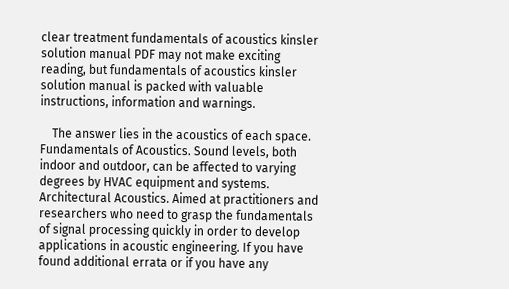clear treatment fundamentals of acoustics kinsler solution manual PDF may not make exciting reading, but fundamentals of acoustics kinsler solution manual is packed with valuable instructions, information and warnings.

    The answer lies in the acoustics of each space. Fundamentals of Acoustics. Sound levels, both indoor and outdoor, can be affected to varying degrees by HVAC equipment and systems. Architectural Acoustics. Aimed at practitioners and researchers who need to grasp the fundamentals of signal processing quickly in order to develop applications in acoustic engineering. If you have found additional errata or if you have any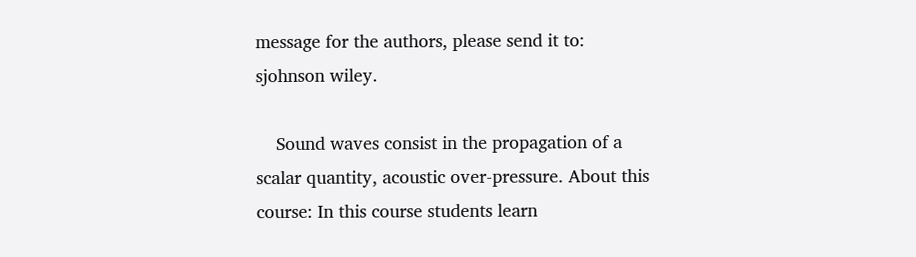message for the authors, please send it to: sjohnson wiley.

    Sound waves consist in the propagation of a scalar quantity, acoustic over-pressure. About this course: In this course students learn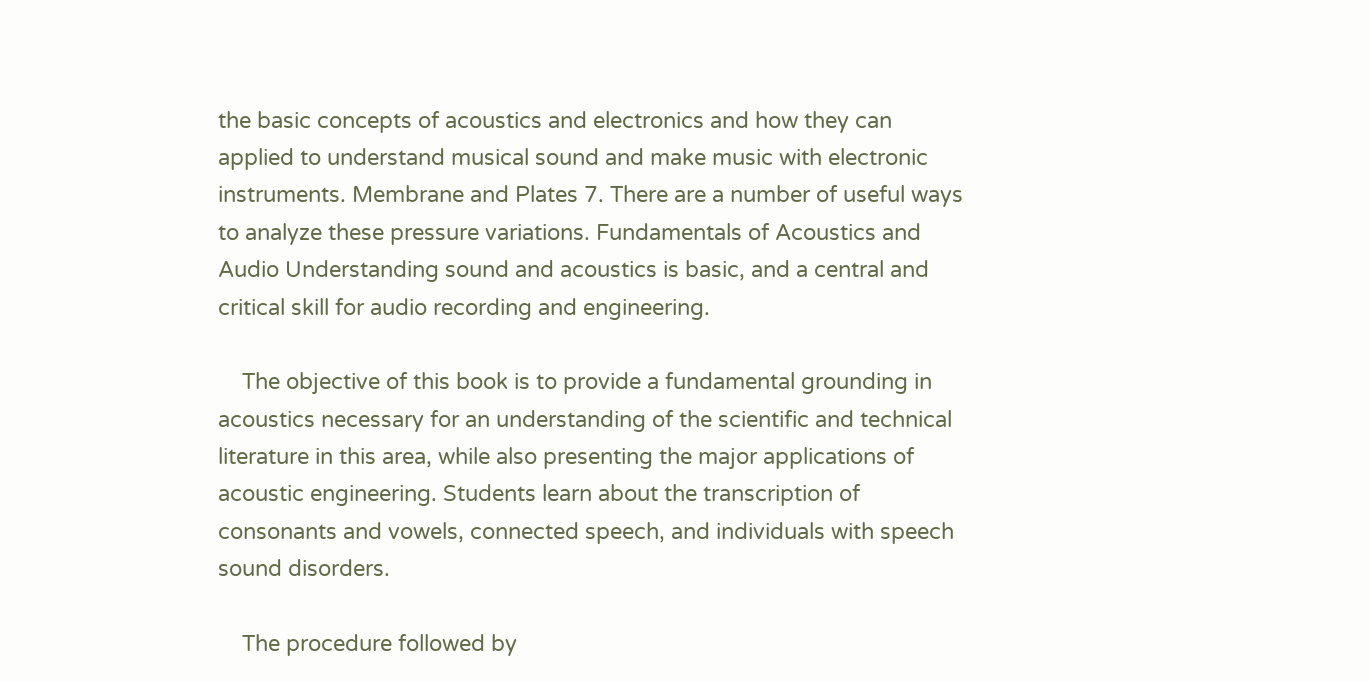the basic concepts of acoustics and electronics and how they can applied to understand musical sound and make music with electronic instruments. Membrane and Plates 7. There are a number of useful ways to analyze these pressure variations. Fundamentals of Acoustics and Audio Understanding sound and acoustics is basic, and a central and critical skill for audio recording and engineering.

    The objective of this book is to provide a fundamental grounding in acoustics necessary for an understanding of the scientific and technical literature in this area, while also presenting the major applications of acoustic engineering. Students learn about the transcription of consonants and vowels, connected speech, and individuals with speech sound disorders.

    The procedure followed by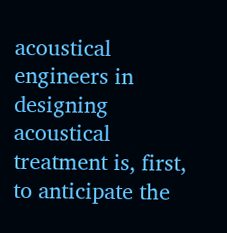acoustical engineers in designing acoustical treatment is, first, to anticipate the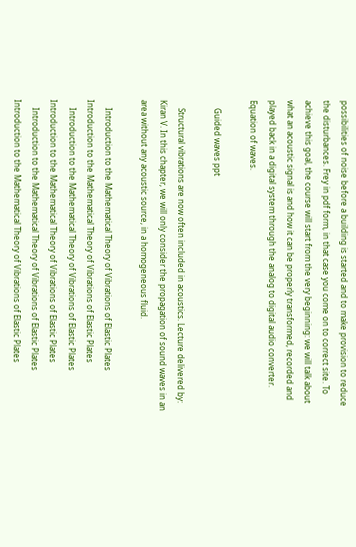possibilities of noise before a building is started and to make provision to reduce the disturbances. Frey in pdf form, in that case you come on to correct site. To achieve this goal, the course will start from the very beginning: we will talk about what an acoustic signal is and how it can be properly transformed, recorded and played back in a digital system through the analog to digital audio converter. Equation of waves.

    Guided waves ppt

    Structural vibrations are now often included in acoustics. Lecture delivered by: Kiran V. In this chapter, we will only consider the propagation of sound waves in an area without any acoustic source, in a homogeneous fluid.

    Introduction to the Mathematical Theory of Vibrations of Elastic Plates Introduction to the Mathematical Theory of Vibrations of Elastic Plates
    Introduction to the Mathematical Theory of Vibrations of Elastic Plates Introduction to the Mathematical Theory of Vibrations of Elastic Plates
    Introduction to the Mathematical Theory of Vibrations of Elastic Plates Introduction to the Mathematical Theory of Vibrations of Elastic Plates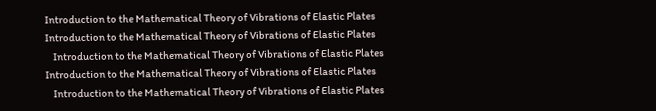Introduction to the Mathematical Theory of Vibrations of Elastic Plates Introduction to the Mathematical Theory of Vibrations of Elastic Plates
    Introduction to the Mathematical Theory of Vibrations of Elastic Plates Introduction to the Mathematical Theory of Vibrations of Elastic Plates
    Introduction to the Mathematical Theory of Vibrations of Elastic Plates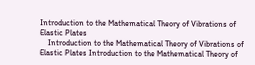Introduction to the Mathematical Theory of Vibrations of Elastic Plates
    Introduction to the Mathematical Theory of Vibrations of Elastic Plates Introduction to the Mathematical Theory of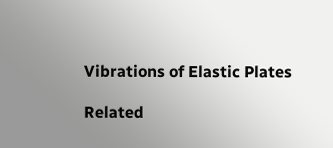Vibrations of Elastic Plates

Related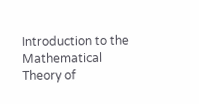Introduction to the Mathematical Theory of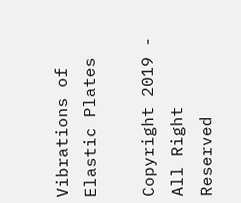Vibrations of Elastic Plates

Copyright 2019 - All Right Reserved